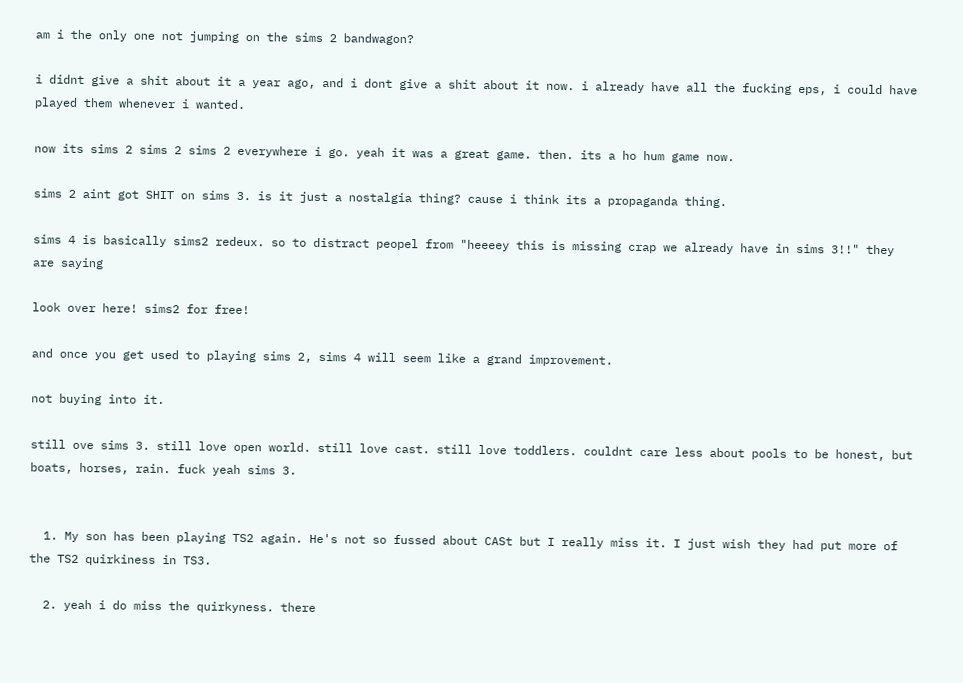am i the only one not jumping on the sims 2 bandwagon?

i didnt give a shit about it a year ago, and i dont give a shit about it now. i already have all the fucking eps, i could have played them whenever i wanted.

now its sims 2 sims 2 sims 2 everywhere i go. yeah it was a great game. then. its a ho hum game now.

sims 2 aint got SHIT on sims 3. is it just a nostalgia thing? cause i think its a propaganda thing.

sims 4 is basically sims2 redeux. so to distract peopel from "heeeey this is missing crap we already have in sims 3!!" they are saying

look over here! sims2 for free!

and once you get used to playing sims 2, sims 4 will seem like a grand improvement.

not buying into it.

still ove sims 3. still love open world. still love cast. still love toddlers. couldnt care less about pools to be honest, but boats, horses, rain. fuck yeah sims 3.


  1. My son has been playing TS2 again. He's not so fussed about CASt but I really miss it. I just wish they had put more of the TS2 quirkiness in TS3.

  2. yeah i do miss the quirkyness. there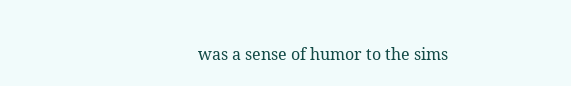was a sense of humor to the sims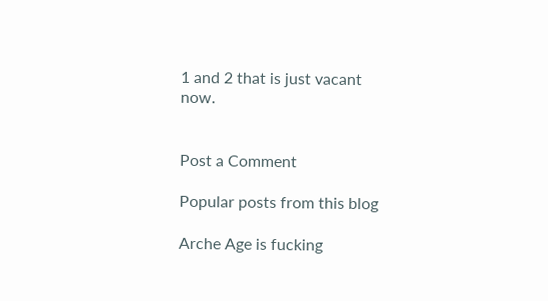1 and 2 that is just vacant now.


Post a Comment

Popular posts from this blog

Arche Age is fucking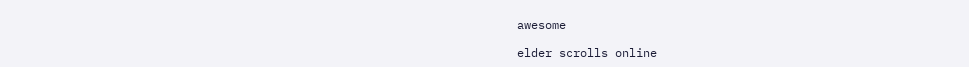awesome

elder scrolls online